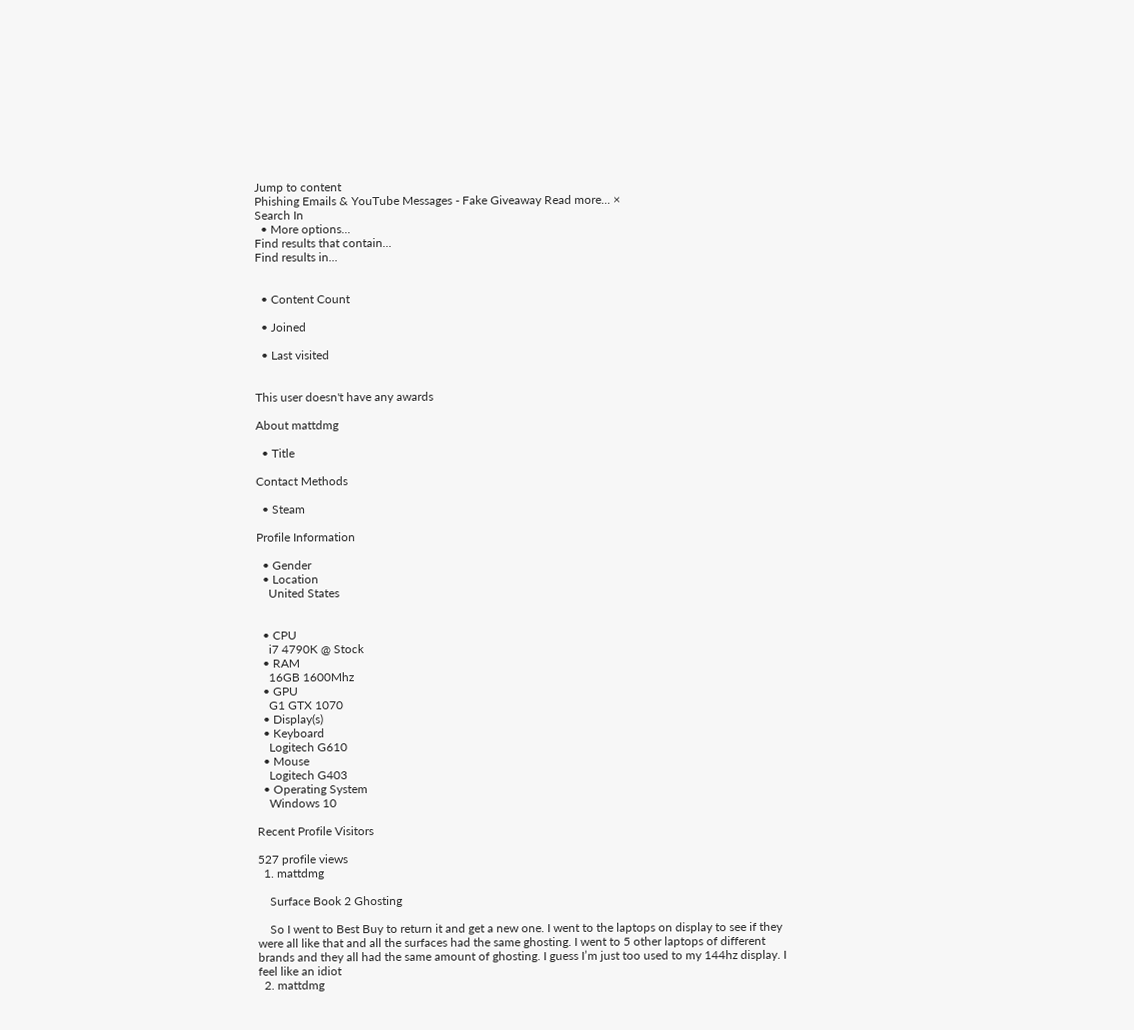Jump to content
Phishing Emails & YouTube Messages - Fake Giveaway Read more... ×
Search In
  • More options...
Find results that contain...
Find results in...


  • Content Count

  • Joined

  • Last visited


This user doesn't have any awards

About mattdmg

  • Title

Contact Methods

  • Steam

Profile Information

  • Gender
  • Location
    United States


  • CPU
    i7 4790K @ Stock
  • RAM
    16GB 1600Mhz
  • GPU
    G1 GTX 1070
  • Display(s)
  • Keyboard
    Logitech G610
  • Mouse
    Logitech G403
  • Operating System
    Windows 10

Recent Profile Visitors

527 profile views
  1. mattdmg

    Surface Book 2 Ghosting

    So I went to Best Buy to return it and get a new one. I went to the laptops on display to see if they were all like that and all the surfaces had the same ghosting. I went to 5 other laptops of different brands and they all had the same amount of ghosting. I guess I’m just too used to my 144hz display. I feel like an idiot
  2. mattdmg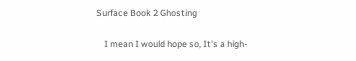Surface Book 2 Ghosting

    I mean I would hope so, It's a high-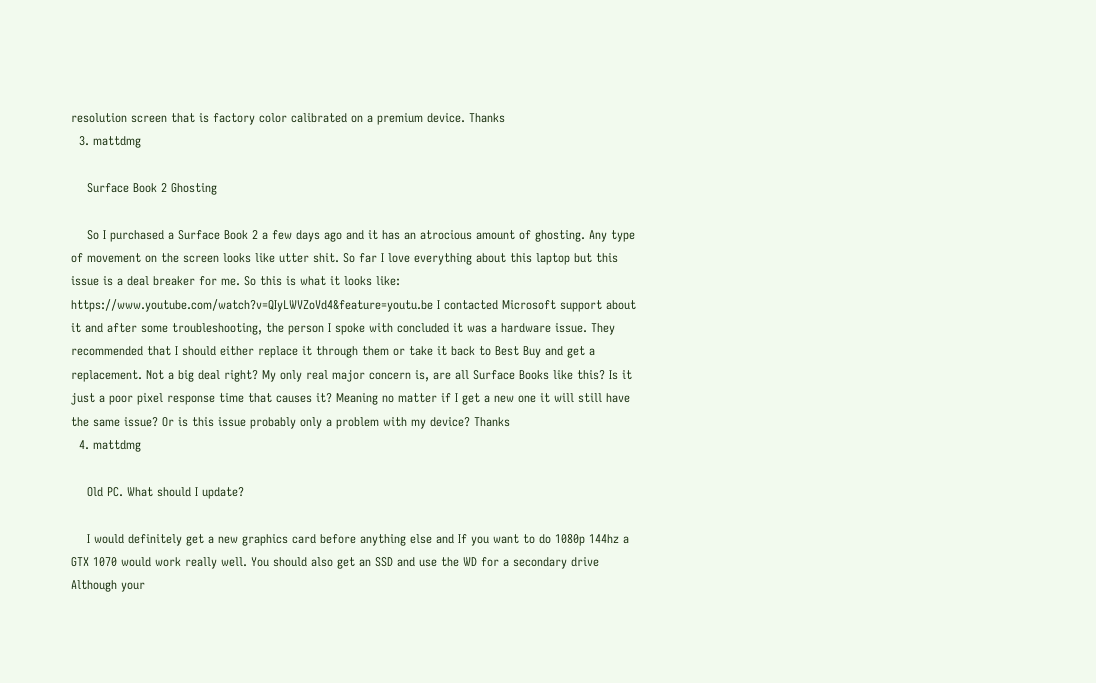resolution screen that is factory color calibrated on a premium device. Thanks
  3. mattdmg

    Surface Book 2 Ghosting

    So I purchased a Surface Book 2 a few days ago and it has an atrocious amount of ghosting. Any type of movement on the screen looks like utter shit. So far I love everything about this laptop but this issue is a deal breaker for me. So this is what it looks like: https://www.youtube.com/watch?v=QIyLWVZoVd4&feature=youtu.be I contacted Microsoft support about it and after some troubleshooting, the person I spoke with concluded it was a hardware issue. They recommended that I should either replace it through them or take it back to Best Buy and get a replacement. Not a big deal right? My only real major concern is, are all Surface Books like this? Is it just a poor pixel response time that causes it? Meaning no matter if I get a new one it will still have the same issue? Or is this issue probably only a problem with my device? Thanks
  4. mattdmg

    Old PC. What should I update?

    I would definitely get a new graphics card before anything else and If you want to do 1080p 144hz a GTX 1070 would work really well. You should also get an SSD and use the WD for a secondary drive Although your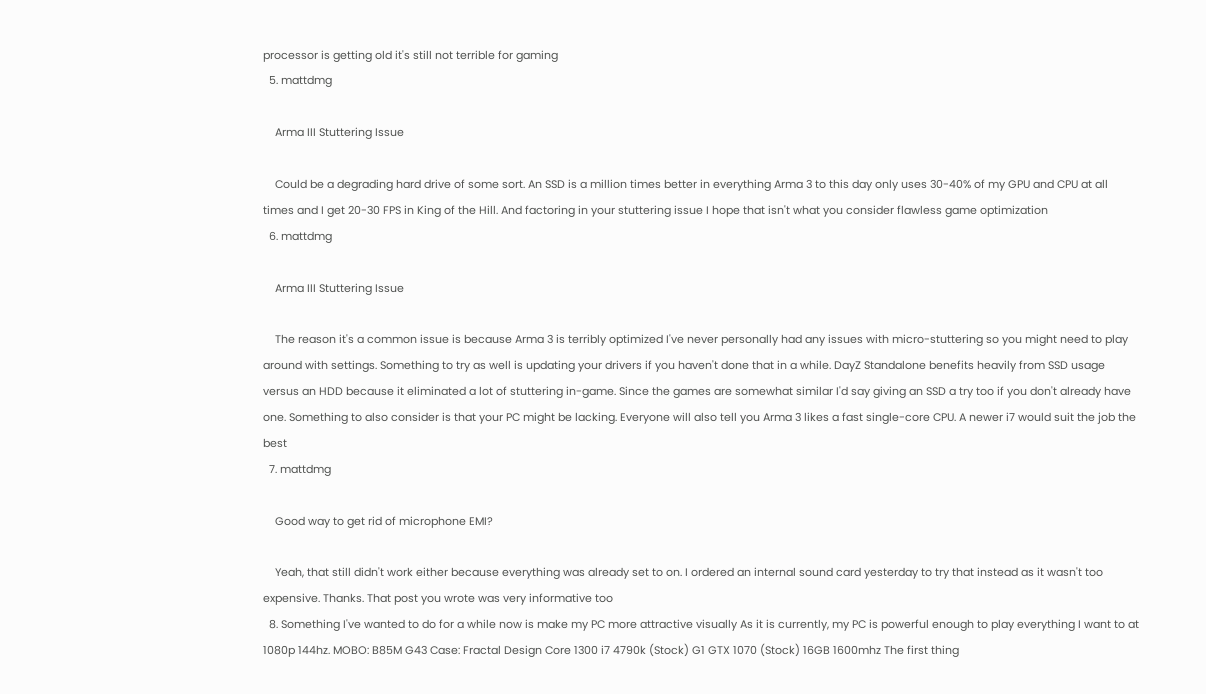processor is getting old it's still not terrible for gaming
  5. mattdmg

    Arma III Stuttering Issue

    Could be a degrading hard drive of some sort. An SSD is a million times better in everything Arma 3 to this day only uses 30-40% of my GPU and CPU at all times and I get 20-30 FPS in King of the Hill. And factoring in your stuttering issue I hope that isn't what you consider flawless game optimization
  6. mattdmg

    Arma III Stuttering Issue

    The reason it's a common issue is because Arma 3 is terribly optimized I've never personally had any issues with micro-stuttering so you might need to play around with settings. Something to try as well is updating your drivers if you haven't done that in a while. DayZ Standalone benefits heavily from SSD usage versus an HDD because it eliminated a lot of stuttering in-game. Since the games are somewhat similar I'd say giving an SSD a try too if you don't already have one. Something to also consider is that your PC might be lacking. Everyone will also tell you Arma 3 likes a fast single-core CPU. A newer i7 would suit the job the best
  7. mattdmg

    Good way to get rid of microphone EMI?

    Yeah, that still didn't work either because everything was already set to on. I ordered an internal sound card yesterday to try that instead as it wasn't too expensive. Thanks. That post you wrote was very informative too
  8. Something I've wanted to do for a while now is make my PC more attractive visually As it is currently, my PC is powerful enough to play everything I want to at 1080p 144hz. MOBO: B85M G43 Case: Fractal Design Core 1300 i7 4790k (Stock) G1 GTX 1070 (Stock) 16GB 1600mhz The first thing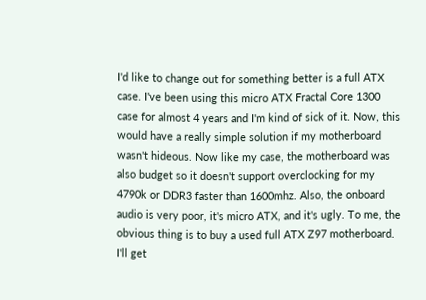I'd like to change out for something better is a full ATX case. I've been using this micro ATX Fractal Core 1300 case for almost 4 years and I'm kind of sick of it. Now, this would have a really simple solution if my motherboard wasn't hideous. Now like my case, the motherboard was also budget so it doesn't support overclocking for my 4790k or DDR3 faster than 1600mhz. Also, the onboard audio is very poor, it's micro ATX, and it's ugly. To me, the obvious thing is to buy a used full ATX Z97 motherboard. I'll get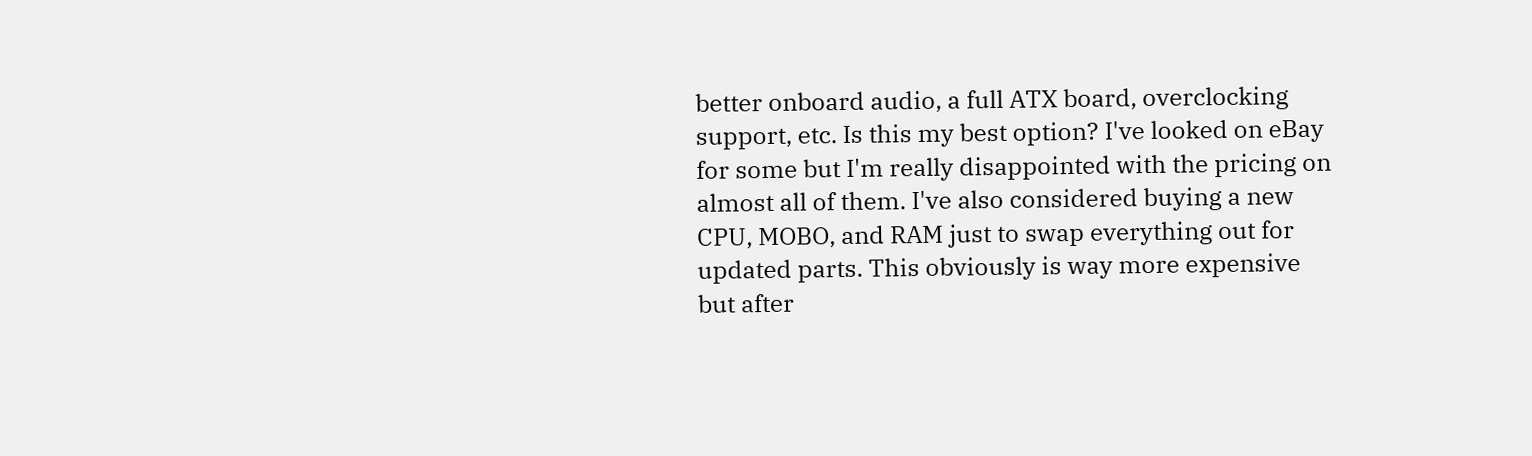better onboard audio, a full ATX board, overclocking support, etc. Is this my best option? I've looked on eBay for some but I'm really disappointed with the pricing on almost all of them. I've also considered buying a new CPU, MOBO, and RAM just to swap everything out for updated parts. This obviously is way more expensive but after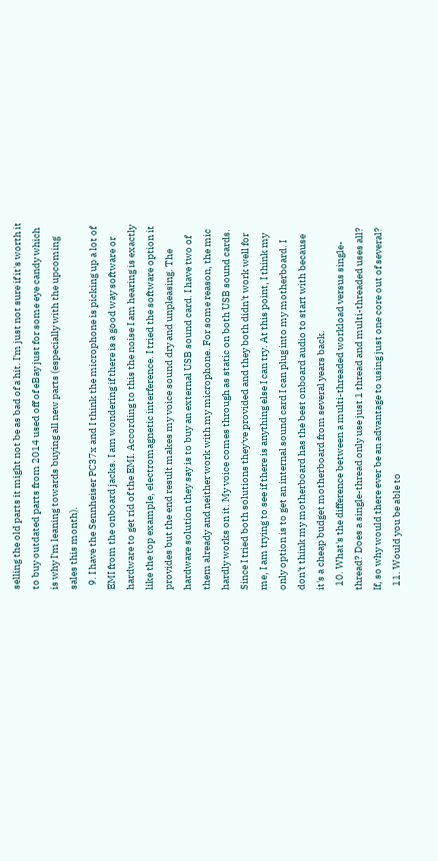selling the old parts it might not be as bad of a hit. I'm just not sure if it's worth it to buy outdated parts from 2014 used off of eBay just for some eye candy which is why I'm leaning towards buying all new parts (especially with the upcoming sales this month).
  9. I have the Sennheiser PC37x and I think the microphone is picking up a lot of EMI from the onboard jacks. I am wondering if there is a good way software or hardware to get rid of the EMI. According to this the noise I am hearing is exactly like the top example, electromagnetic interference. I tried the software option it provides but the end result makes my voice sound dry and unpleasing. The hardware solution they say is to buy an external USB sound card. I have two of them already and neither work with my microphone. For some reason, the mic hardly works on it. My voice comes through as static on both USB sound cards. Since I tried both solutions they've provided and they both didn't work well for me, I am trying to see if there is anything else I can try. At this point, I think my only option is to get an internal sound card I can plug into my motherboard. I don't think my motherboard has the best onboard audio to start with because it's a cheap budget motherboard from several years back.
  10. What's the difference between a multi-threaded workload versus single-thread? Does a single-thread only use just 1 thread and multi-threaded uses all? If, so why would there ever be an advantage to using just one core out of several?
  11. Would you be able to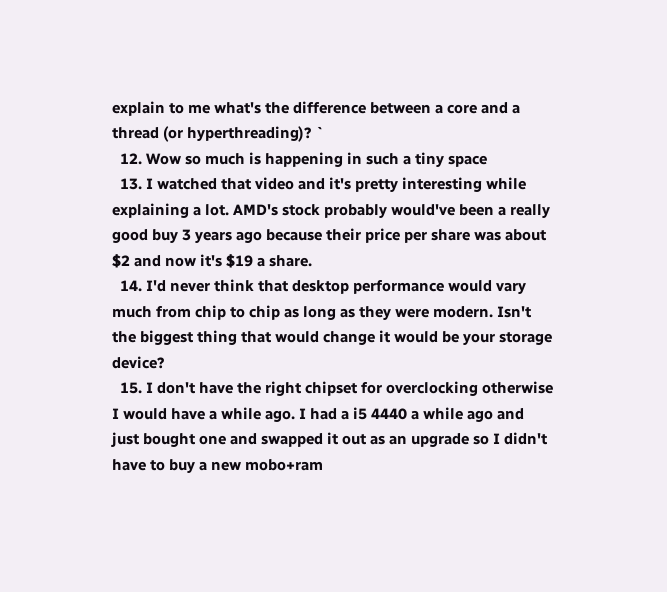explain to me what's the difference between a core and a thread (or hyperthreading)? `
  12. Wow so much is happening in such a tiny space
  13. I watched that video and it's pretty interesting while explaining a lot. AMD's stock probably would've been a really good buy 3 years ago because their price per share was about $2 and now it's $19 a share.
  14. I'd never think that desktop performance would vary much from chip to chip as long as they were modern. Isn't the biggest thing that would change it would be your storage device?
  15. I don't have the right chipset for overclocking otherwise I would have a while ago. I had a i5 4440 a while ago and just bought one and swapped it out as an upgrade so I didn't have to buy a new mobo+ram